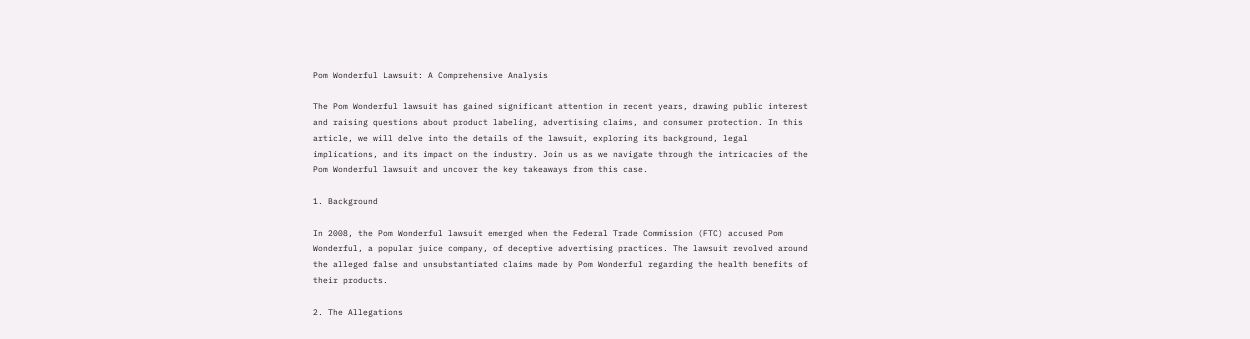Pom Wonderful Lawsuit: A Comprehensive Analysis

The Pom Wonderful lawsuit has gained significant attention in recent years, drawing public interest and raising questions about product labeling, advertising claims, and consumer protection. In this article, we will delve into the details of the lawsuit, exploring its background, legal implications, and its impact on the industry. Join us as we navigate through the intricacies of the Pom Wonderful lawsuit and uncover the key takeaways from this case.

1. Background

In 2008, the Pom Wonderful lawsuit emerged when the Federal Trade Commission (FTC) accused Pom Wonderful, a popular juice company, of deceptive advertising practices. The lawsuit revolved around the alleged false and unsubstantiated claims made by Pom Wonderful regarding the health benefits of their products.

2. The Allegations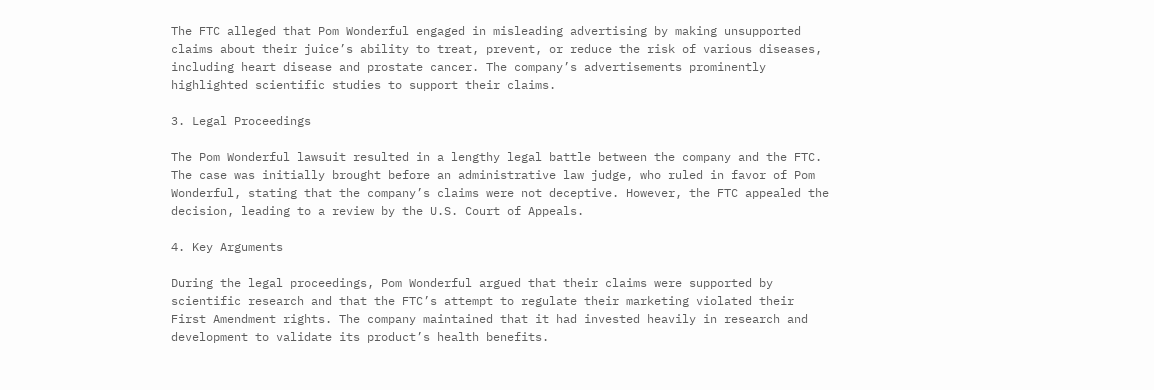The FTC alleged that Pom Wonderful engaged in misleading advertising by making unsupported claims about their juice’s ability to treat, prevent, or reduce the risk of various diseases, including heart disease and prostate cancer. The company’s advertisements prominently highlighted scientific studies to support their claims.

3. Legal Proceedings

The Pom Wonderful lawsuit resulted in a lengthy legal battle between the company and the FTC. The case was initially brought before an administrative law judge, who ruled in favor of Pom Wonderful, stating that the company’s claims were not deceptive. However, the FTC appealed the decision, leading to a review by the U.S. Court of Appeals.

4. Key Arguments

During the legal proceedings, Pom Wonderful argued that their claims were supported by scientific research and that the FTC’s attempt to regulate their marketing violated their First Amendment rights. The company maintained that it had invested heavily in research and development to validate its product’s health benefits.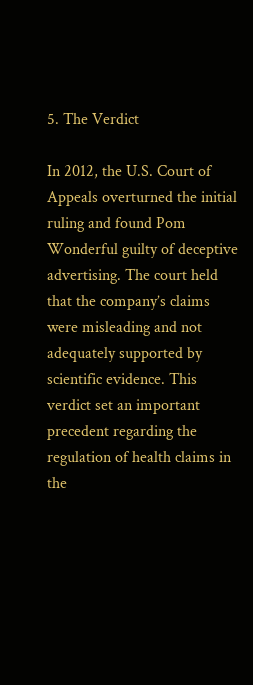5. The Verdict

In 2012, the U.S. Court of Appeals overturned the initial ruling and found Pom Wonderful guilty of deceptive advertising. The court held that the company’s claims were misleading and not adequately supported by scientific evidence. This verdict set an important precedent regarding the regulation of health claims in the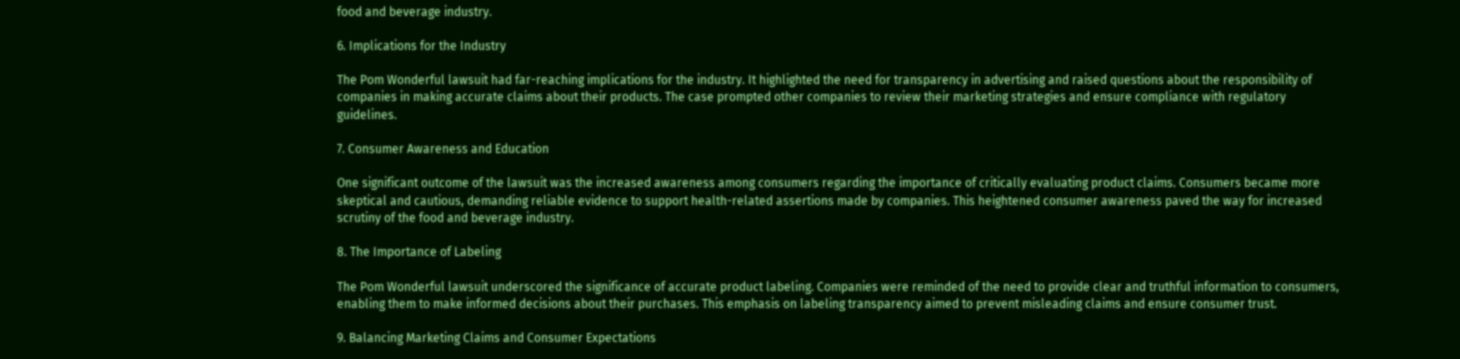food and beverage industry.

6. Implications for the Industry

The Pom Wonderful lawsuit had far-reaching implications for the industry. It highlighted the need for transparency in advertising and raised questions about the responsibility of companies in making accurate claims about their products. The case prompted other companies to review their marketing strategies and ensure compliance with regulatory guidelines.

7. Consumer Awareness and Education

One significant outcome of the lawsuit was the increased awareness among consumers regarding the importance of critically evaluating product claims. Consumers became more skeptical and cautious, demanding reliable evidence to support health-related assertions made by companies. This heightened consumer awareness paved the way for increased scrutiny of the food and beverage industry.

8. The Importance of Labeling

The Pom Wonderful lawsuit underscored the significance of accurate product labeling. Companies were reminded of the need to provide clear and truthful information to consumers, enabling them to make informed decisions about their purchases. This emphasis on labeling transparency aimed to prevent misleading claims and ensure consumer trust.

9. Balancing Marketing Claims and Consumer Expectations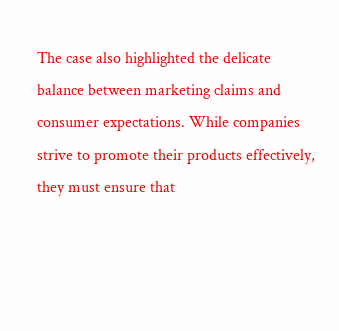The case also highlighted the delicate balance between marketing claims and consumer expectations. While companies strive to promote their products effectively, they must ensure that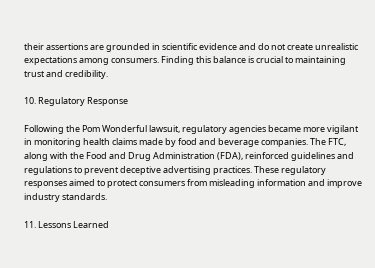their assertions are grounded in scientific evidence and do not create unrealistic expectations among consumers. Finding this balance is crucial to maintaining trust and credibility.

10. Regulatory Response

Following the Pom Wonderful lawsuit, regulatory agencies became more vigilant in monitoring health claims made by food and beverage companies. The FTC, along with the Food and Drug Administration (FDA), reinforced guidelines and regulations to prevent deceptive advertising practices. These regulatory responses aimed to protect consumers from misleading information and improve industry standards.

11. Lessons Learned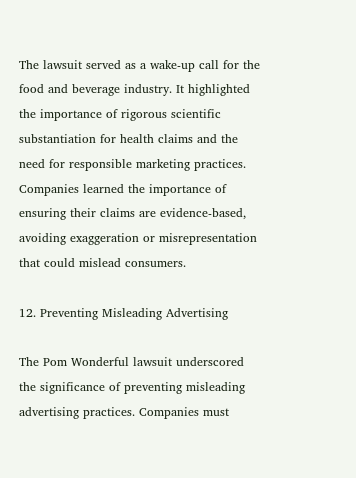The lawsuit served as a wake-up call for the food and beverage industry. It highlighted the importance of rigorous scientific substantiation for health claims and the need for responsible marketing practices. Companies learned the importance of ensuring their claims are evidence-based, avoiding exaggeration or misrepresentation that could mislead consumers.

12. Preventing Misleading Advertising

The Pom Wonderful lawsuit underscored the significance of preventing misleading advertising practices. Companies must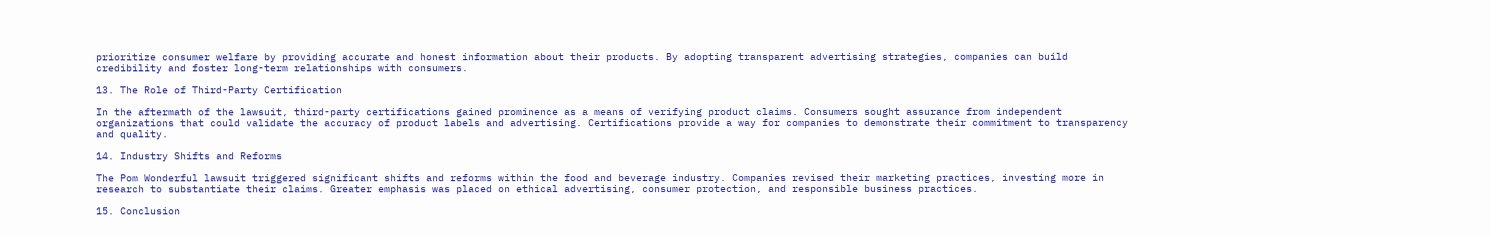prioritize consumer welfare by providing accurate and honest information about their products. By adopting transparent advertising strategies, companies can build credibility and foster long-term relationships with consumers.

13. The Role of Third-Party Certification

In the aftermath of the lawsuit, third-party certifications gained prominence as a means of verifying product claims. Consumers sought assurance from independent organizations that could validate the accuracy of product labels and advertising. Certifications provide a way for companies to demonstrate their commitment to transparency and quality.

14. Industry Shifts and Reforms

The Pom Wonderful lawsuit triggered significant shifts and reforms within the food and beverage industry. Companies revised their marketing practices, investing more in research to substantiate their claims. Greater emphasis was placed on ethical advertising, consumer protection, and responsible business practices.

15. Conclusion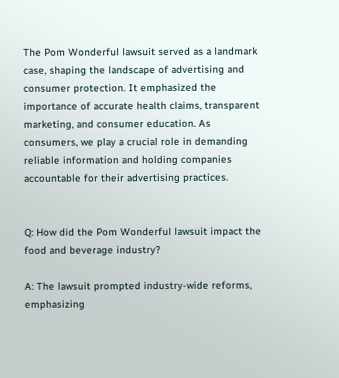The Pom Wonderful lawsuit served as a landmark case, shaping the landscape of advertising and consumer protection. It emphasized the importance of accurate health claims, transparent marketing, and consumer education. As consumers, we play a crucial role in demanding reliable information and holding companies accountable for their advertising practices.


Q: How did the Pom Wonderful lawsuit impact the food and beverage industry?

A: The lawsuit prompted industry-wide reforms, emphasizing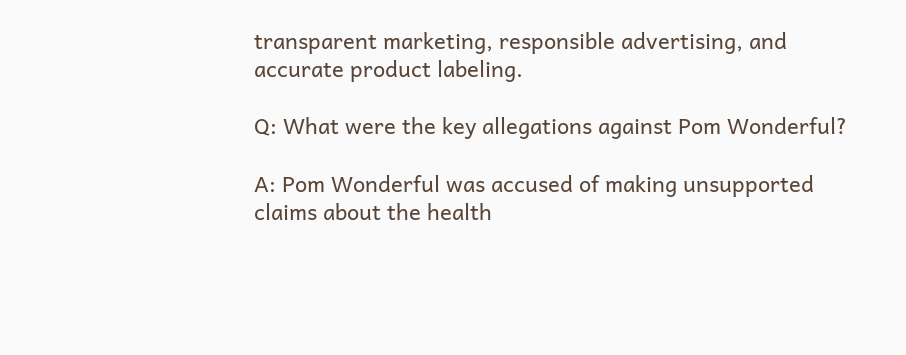transparent marketing, responsible advertising, and accurate product labeling.

Q: What were the key allegations against Pom Wonderful?

A: Pom Wonderful was accused of making unsupported claims about the health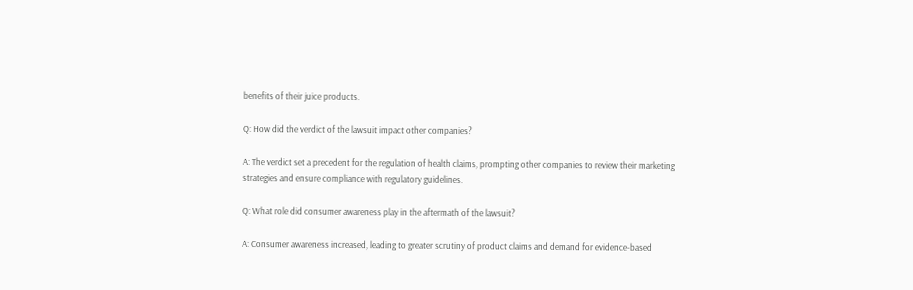benefits of their juice products.

Q: How did the verdict of the lawsuit impact other companies?

A: The verdict set a precedent for the regulation of health claims, prompting other companies to review their marketing strategies and ensure compliance with regulatory guidelines.

Q: What role did consumer awareness play in the aftermath of the lawsuit?

A: Consumer awareness increased, leading to greater scrutiny of product claims and demand for evidence-based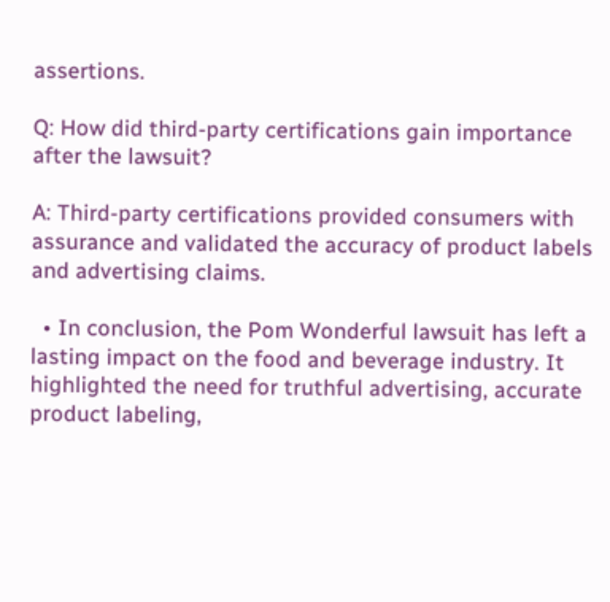assertions.

Q: How did third-party certifications gain importance after the lawsuit?

A: Third-party certifications provided consumers with assurance and validated the accuracy of product labels and advertising claims.

  • In conclusion, the Pom Wonderful lawsuit has left a lasting impact on the food and beverage industry. It highlighted the need for truthful advertising, accurate product labeling,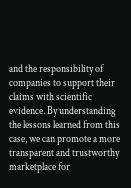and the responsibility of companies to support their claims with scientific evidence. By understanding the lessons learned from this case, we can promote a more transparent and trustworthy marketplace for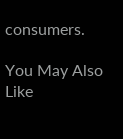consumers.

You May Also Like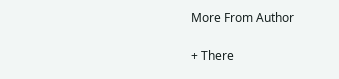More From Author

+ There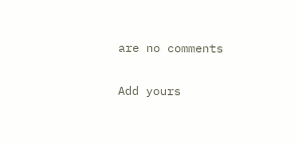are no comments

Add yours